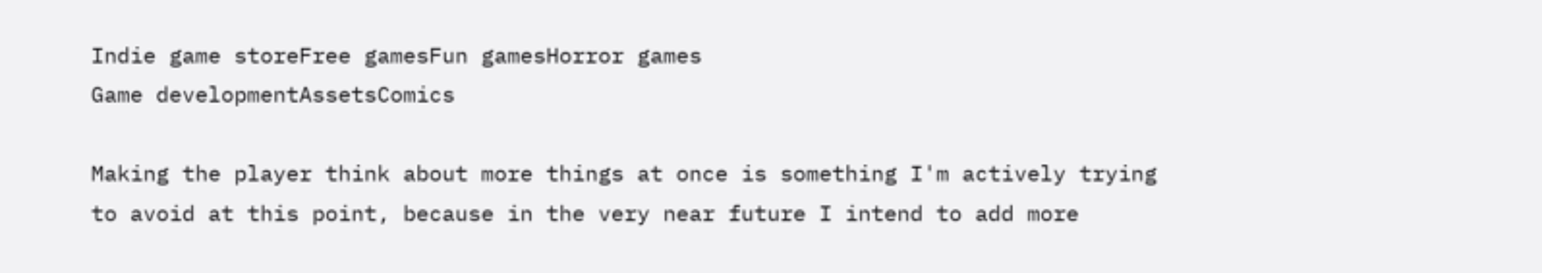Indie game storeFree gamesFun gamesHorror games
Game developmentAssetsComics

Making the player think about more things at once is something I'm actively trying to avoid at this point, because in the very near future I intend to add more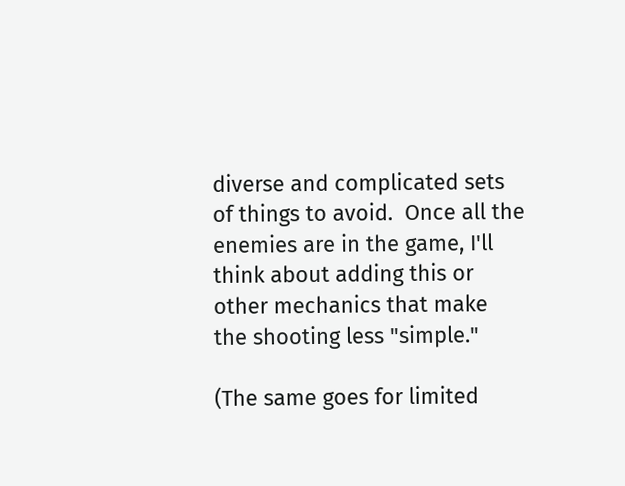diverse and complicated sets of things to avoid.  Once all the enemies are in the game, I'll think about adding this or other mechanics that make the shooting less "simple."

(The same goes for limited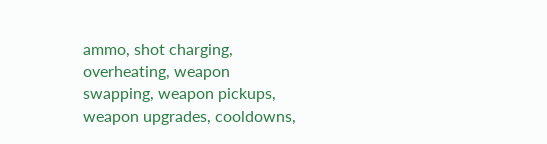ammo, shot charging, overheating, weapon swapping, weapon pickups, weapon upgrades, cooldowns,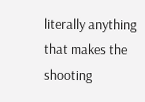literally anything that makes the shooting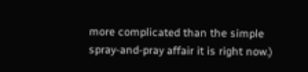more complicated than the simple spray-and-pray affair it is right now.)